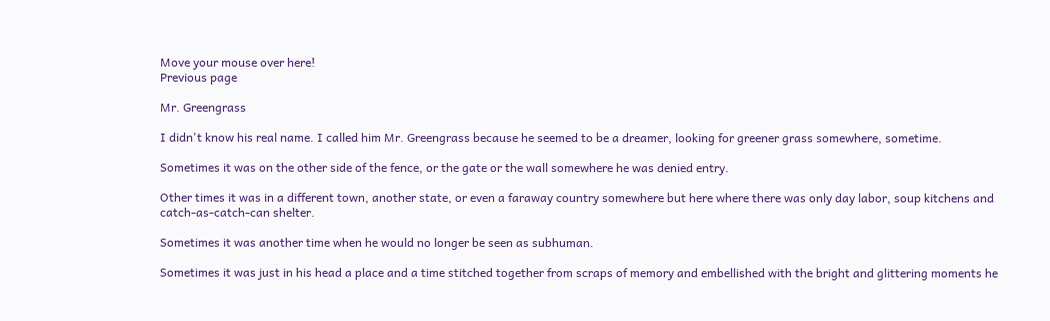Move your mouse over here!
Previous page

Mr. Greengrass

I didn't know his real name. I called him Mr. Greengrass because he seemed to be a dreamer, looking for greener grass somewhere, sometime.

Sometimes it was on the other side of the fence, or the gate or the wall somewhere he was denied entry.

Other times it was in a different town, another state, or even a faraway country somewhere but here where there was only day labor, soup kitchens and catch-as-catch-can shelter.

Sometimes it was another time when he would no longer be seen as subhuman.

Sometimes it was just in his head a place and a time stitched together from scraps of memory and embellished with the bright and glittering moments he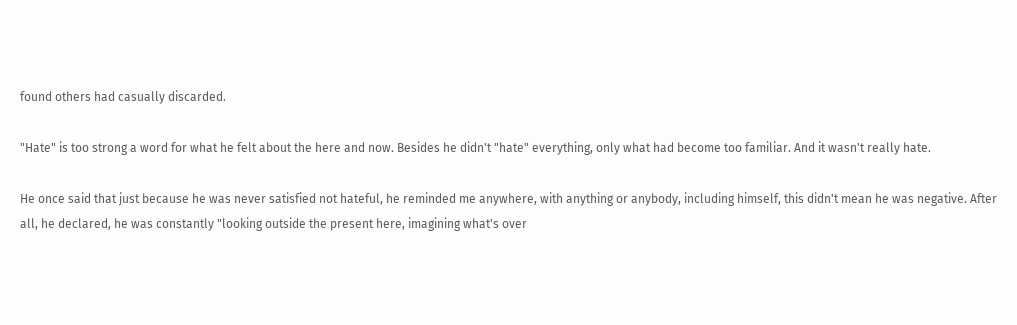found others had casually discarded.

"Hate" is too strong a word for what he felt about the here and now. Besides he didn't "hate" everything, only what had become too familiar. And it wasn't really hate.

He once said that just because he was never satisfied not hateful, he reminded me anywhere, with anything or anybody, including himself, this didn't mean he was negative. After all, he declared, he was constantly "looking outside the present here, imagining what's over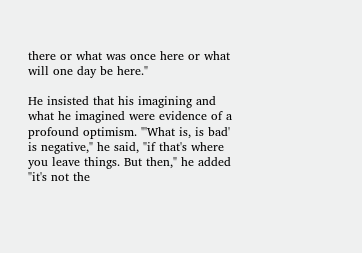there or what was once here or what will one day be here."

He insisted that his imagining and what he imagined were evidence of a profound optimism. "'What is, is bad' is negative," he said, "if that's where you leave things. But then," he added "it's not the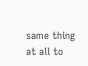same thing at all to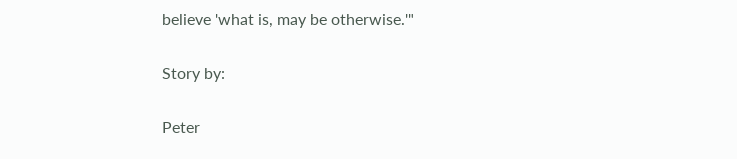believe 'what is, may be otherwise.'"

Story by:

Peter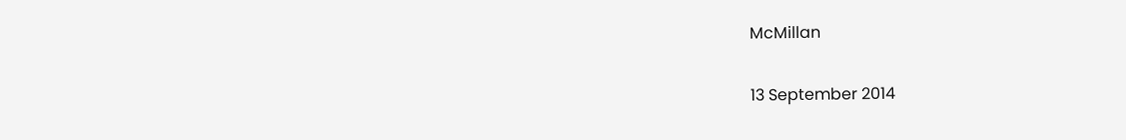McMillan

13 September 2014